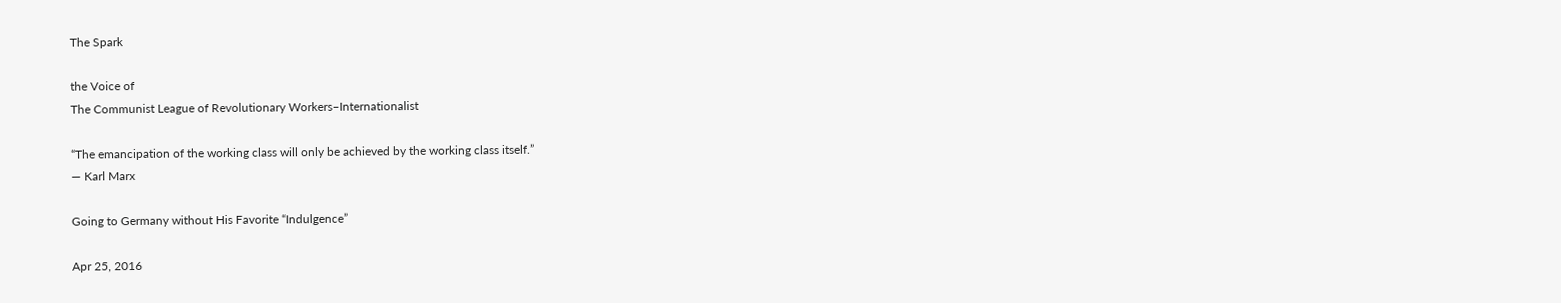The Spark

the Voice of
The Communist League of Revolutionary Workers–Internationalist

“The emancipation of the working class will only be achieved by the working class itself.”
— Karl Marx

Going to Germany without His Favorite “Indulgence”

Apr 25, 2016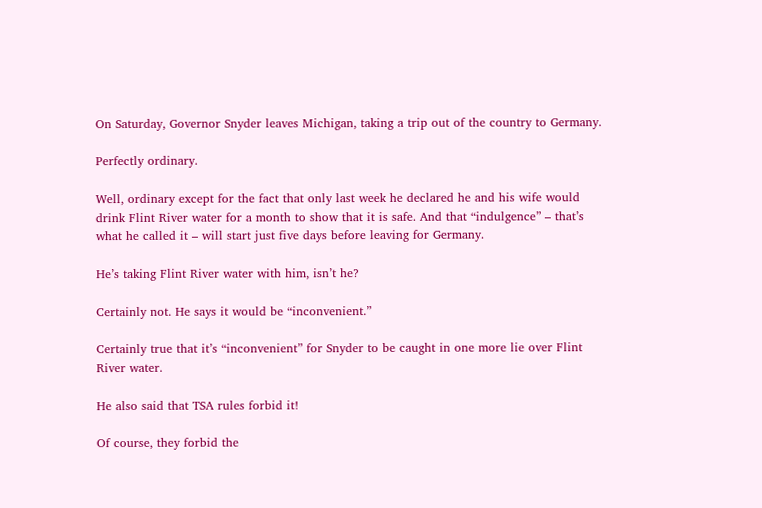On Saturday, Governor Snyder leaves Michigan, taking a trip out of the country to Germany.

Perfectly ordinary.

Well, ordinary except for the fact that only last week he declared he and his wife would drink Flint River water for a month to show that it is safe. And that “indulgence” – that’s what he called it – will start just five days before leaving for Germany.

He’s taking Flint River water with him, isn’t he?

Certainly not. He says it would be “inconvenient.”

Certainly true that it’s “inconvenient” for Snyder to be caught in one more lie over Flint River water.

He also said that TSA rules forbid it!

Of course, they forbid the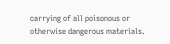carrying of all poisonous or otherwise dangerous materials.